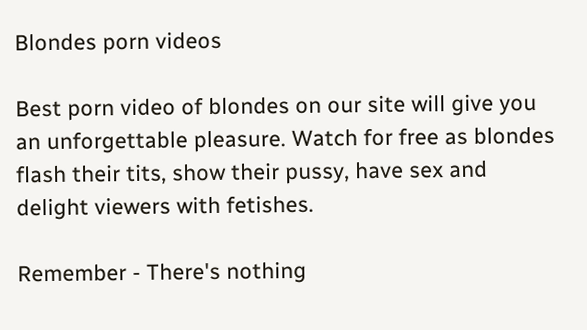Blondes porn videos

Best porn video of blondes on our site will give you an unforgettable pleasure. Watch for free as blondes flash their tits, show their pussy, have sex and delight viewers with fetishes.

Remember - There's nothing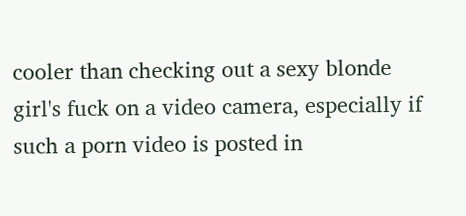cooler than checking out a sexy blonde girl's fuck on a video camera, especially if such a porn video is posted in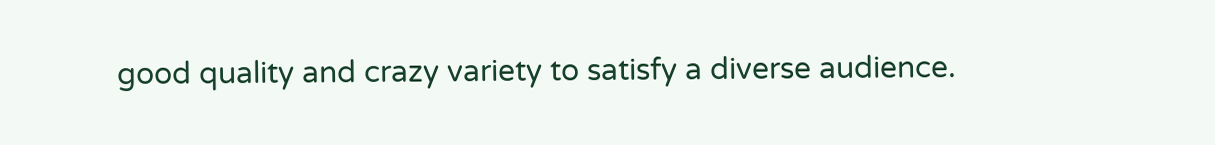good quality and crazy variety to satisfy a diverse audience.